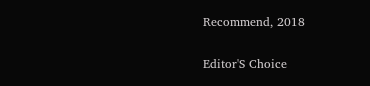Recommend, 2018

Editor'S Choice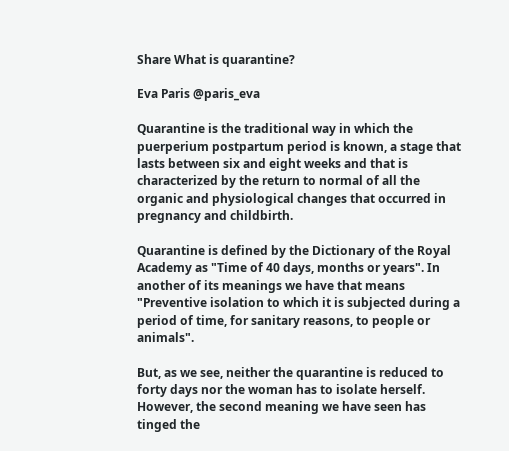Share What is quarantine?

Eva Paris @paris_eva

Quarantine is the traditional way in which the puerperium postpartum period is known, a stage that lasts between six and eight weeks and that is characterized by the return to normal of all the organic and physiological changes that occurred in pregnancy and childbirth.

Quarantine is defined by the Dictionary of the Royal Academy as "Time of 40 days, months or years". In another of its meanings we have that means "Preventive isolation to which it is subjected during a period of time, for sanitary reasons, to people or animals".

But, as we see, neither the quarantine is reduced to forty days nor the woman has to isolate herself. However, the second meaning we have seen has tinged the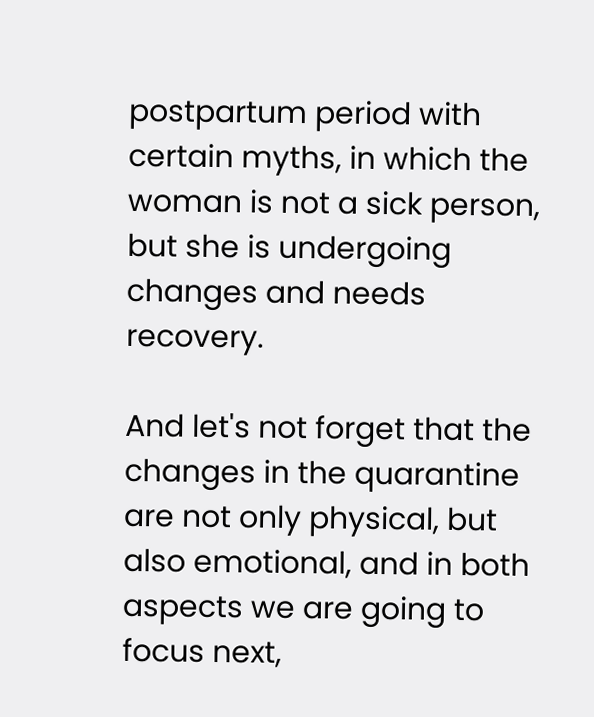postpartum period with certain myths, in which the woman is not a sick person, but she is undergoing changes and needs recovery.

And let's not forget that the changes in the quarantine are not only physical, but also emotional, and in both aspects we are going to focus next,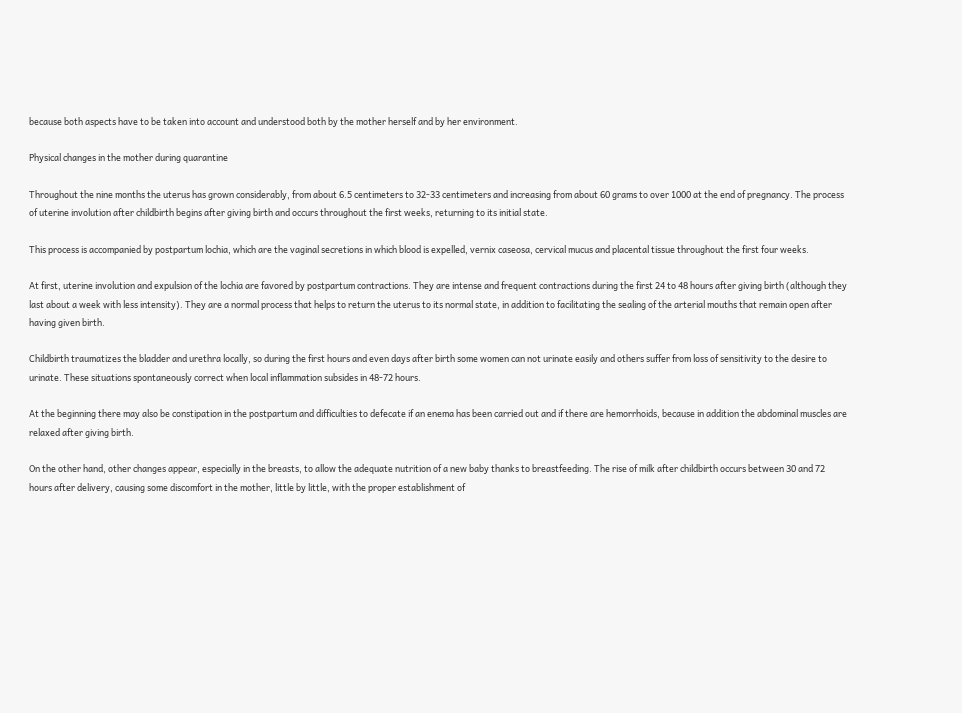because both aspects have to be taken into account and understood both by the mother herself and by her environment.

Physical changes in the mother during quarantine

Throughout the nine months the uterus has grown considerably, from about 6.5 centimeters to 32-33 centimeters and increasing from about 60 grams to over 1000 at the end of pregnancy. The process of uterine involution after childbirth begins after giving birth and occurs throughout the first weeks, returning to its initial state.

This process is accompanied by postpartum lochia, which are the vaginal secretions in which blood is expelled, vernix caseosa, cervical mucus and placental tissue throughout the first four weeks.

At first, uterine involution and expulsion of the lochia are favored by postpartum contractions. They are intense and frequent contractions during the first 24 to 48 hours after giving birth (although they last about a week with less intensity). They are a normal process that helps to return the uterus to its normal state, in addition to facilitating the sealing of the arterial mouths that remain open after having given birth.

Childbirth traumatizes the bladder and urethra locally, so during the first hours and even days after birth some women can not urinate easily and others suffer from loss of sensitivity to the desire to urinate. These situations spontaneously correct when local inflammation subsides in 48-72 hours.

At the beginning there may also be constipation in the postpartum and difficulties to defecate if an enema has been carried out and if there are hemorrhoids, because in addition the abdominal muscles are relaxed after giving birth.

On the other hand, other changes appear, especially in the breasts, to allow the adequate nutrition of a new baby thanks to breastfeeding. The rise of milk after childbirth occurs between 30 and 72 hours after delivery, causing some discomfort in the mother, little by little, with the proper establishment of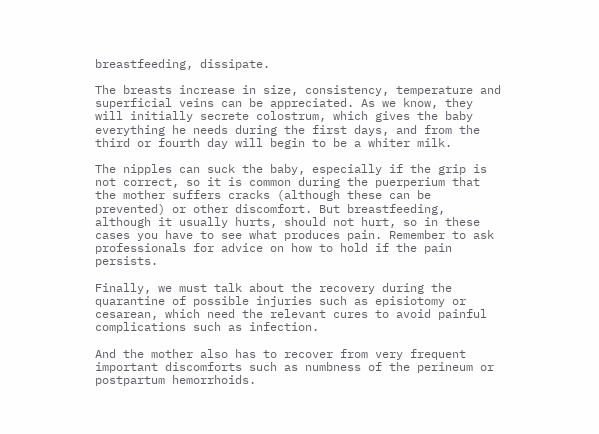breastfeeding, dissipate.

The breasts increase in size, consistency, temperature and superficial veins can be appreciated. As we know, they will initially secrete colostrum, which gives the baby everything he needs during the first days, and from the third or fourth day will begin to be a whiter milk.

The nipples can suck the baby, especially if the grip is not correct, so it is common during the puerperium that the mother suffers cracks (although these can be prevented) or other discomfort. But breastfeeding, although it usually hurts, should not hurt, so in these cases you have to see what produces pain. Remember to ask professionals for advice on how to hold if the pain persists.

Finally, we must talk about the recovery during the quarantine of possible injuries such as episiotomy or cesarean, which need the relevant cures to avoid painful complications such as infection.

And the mother also has to recover from very frequent important discomforts such as numbness of the perineum or postpartum hemorrhoids.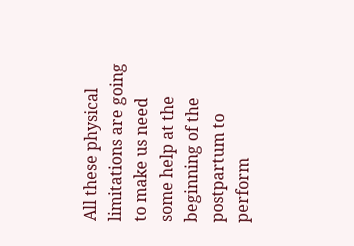All these physical limitations are going to make us need some help at the beginning of the postpartum to perform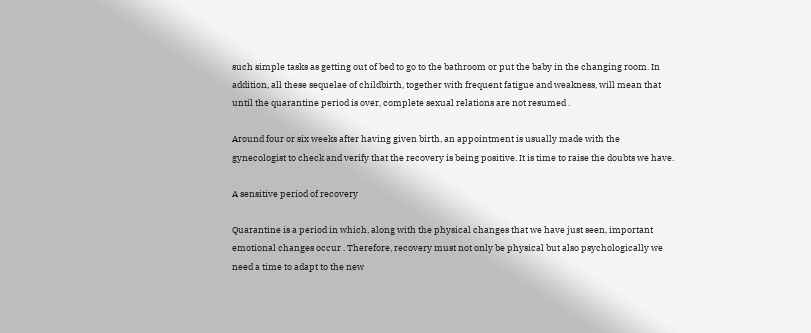such simple tasks as getting out of bed to go to the bathroom or put the baby in the changing room. In addition, all these sequelae of childbirth, together with frequent fatigue and weakness, will mean that until the quarantine period is over, complete sexual relations are not resumed .

Around four or six weeks after having given birth, an appointment is usually made with the gynecologist to check and verify that the recovery is being positive. It is time to raise the doubts we have.

A sensitive period of recovery

Quarantine is a period in which, along with the physical changes that we have just seen, important emotional changes occur . Therefore, recovery must not only be physical but also psychologically we need a time to adapt to the new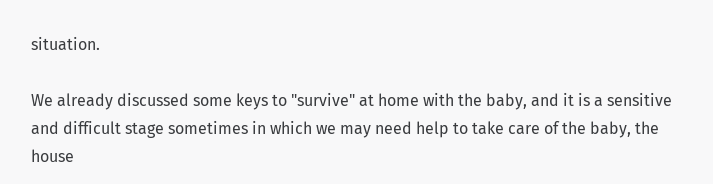situation.

We already discussed some keys to "survive" at home with the baby, and it is a sensitive and difficult stage sometimes in which we may need help to take care of the baby, the house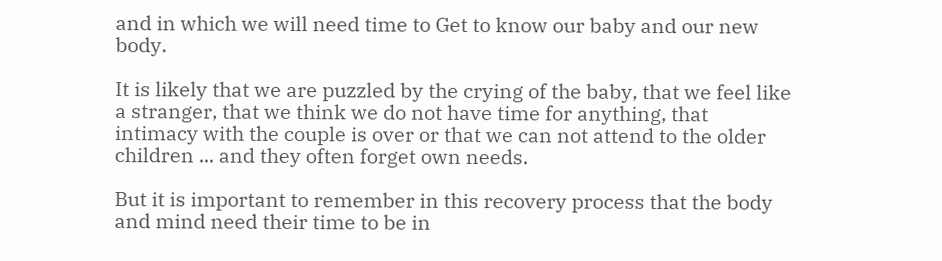and in which we will need time to Get to know our baby and our new body.

It is likely that we are puzzled by the crying of the baby, that we feel like a stranger, that we think we do not have time for anything, that intimacy with the couple is over or that we can not attend to the older children ... and they often forget own needs.

But it is important to remember in this recovery process that the body and mind need their time to be in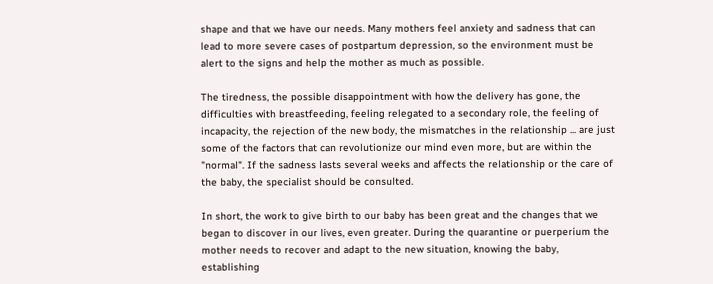shape and that we have our needs. Many mothers feel anxiety and sadness that can lead to more severe cases of postpartum depression, so the environment must be alert to the signs and help the mother as much as possible.

The tiredness, the possible disappointment with how the delivery has gone, the difficulties with breastfeeding, feeling relegated to a secondary role, the feeling of incapacity, the rejection of the new body, the mismatches in the relationship ... are just some of the factors that can revolutionize our mind even more, but are within the "normal". If the sadness lasts several weeks and affects the relationship or the care of the baby, the specialist should be consulted.

In short, the work to give birth to our baby has been great and the changes that we began to discover in our lives, even greater. During the quarantine or puerperium the mother needs to recover and adapt to the new situation, knowing the baby, establishing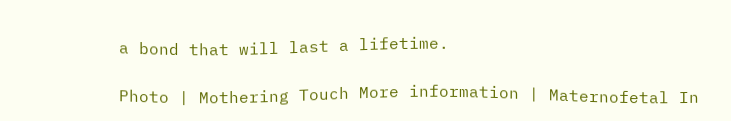a bond that will last a lifetime.

Photo | Mothering Touch More information | Maternofetal In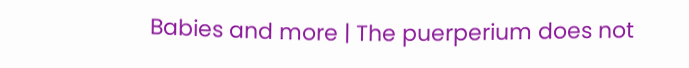Babies and more | The puerperium does not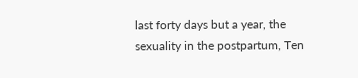last forty days but a year, the sexuality in the postpartum, Ten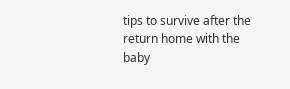tips to survive after the return home with the baby